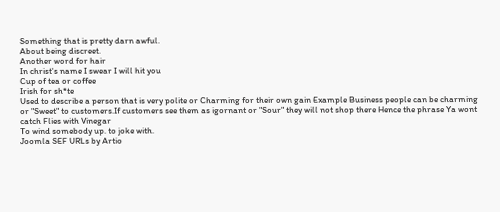Something that is pretty darn awful.
About being discreet.
Another word for hair
In christ's name I swear I will hit you
Cup of tea or coffee
Irish for sh*te
Used to describe a person that is very polite or Charming for their own gain Example Business people can be charming or "Sweet" to customers.If customers see them as igornant or "Sour" they will not shop there Hence the phrase Ya wont catch Flies with Vinegar
To wind somebody up. to joke with.
Joomla SEF URLs by Artio